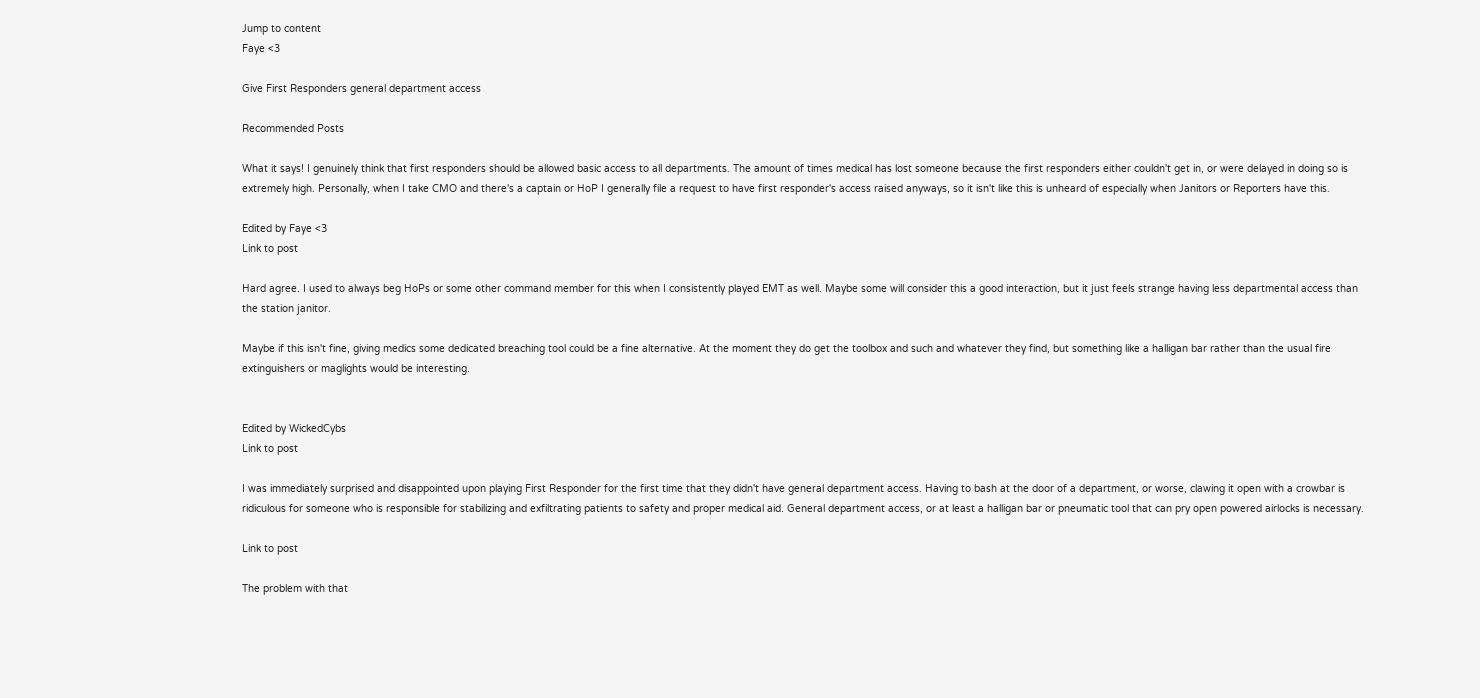Jump to content
Faye <3

Give First Responders general department access

Recommended Posts

What it says! I genuinely think that first responders should be allowed basic access to all departments. The amount of times medical has lost someone because the first responders either couldn't get in, or were delayed in doing so is extremely high. Personally, when I take CMO and there's a captain or HoP I generally file a request to have first responder's access raised anyways, so it isn't like this is unheard of especially when Janitors or Reporters have this.

Edited by Faye <3
Link to post

Hard agree. I used to always beg HoPs or some other command member for this when I consistently played EMT as well. Maybe some will consider this a good interaction, but it just feels strange having less departmental access than the station janitor.

Maybe if this isn't fine, giving medics some dedicated breaching tool could be a fine alternative. At the moment they do get the toolbox and such and whatever they find, but something like a halligan bar rather than the usual fire extinguishers or maglights would be interesting.


Edited by WickedCybs
Link to post

I was immediately surprised and disappointed upon playing First Responder for the first time that they didn't have general department access. Having to bash at the door of a department, or worse, clawing it open with a crowbar is ridiculous for someone who is responsible for stabilizing and exfiltrating patients to safety and proper medical aid. General department access, or at least a halligan bar or pneumatic tool that can pry open powered airlocks is necessary.

Link to post

The problem with that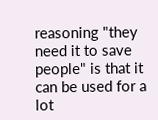reasoning "they need it to save people" is that it can be used for a lot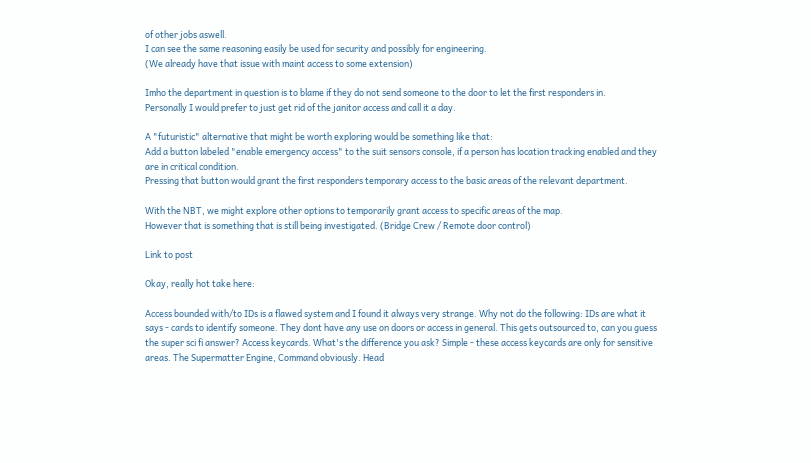of other jobs aswell.
I can see the same reasoning easily be used for security and possibly for engineering.
(We already have that issue with maint access to some extension)

Imho the department in question is to blame if they do not send someone to the door to let the first responders in.
Personally I would prefer to just get rid of the janitor access and call it a day.

A "futuristic" alternative that might be worth exploring would be something like that:
Add a button labeled "enable emergency access" to the suit sensors console, if a person has location tracking enabled and they are in critical condition.
Pressing that button would grant the first responders temporary access to the basic areas of the relevant department.

With the NBT, we might explore other options to temporarily grant access to specific areas of the map.
However that is something that is still being investigated. (Bridge Crew / Remote door control)

Link to post

Okay, really hot take here:

Access bounded with/to IDs is a flawed system and I found it always very strange. Why not do the following: IDs are what it says - cards to identify someone. They dont have any use on doors or access in general. This gets outsourced to, can you guess the super sci fi answer? Access keycards. What's the difference you ask? Simple - these access keycards are only for sensitive areas. The Supermatter Engine, Command obviously. Head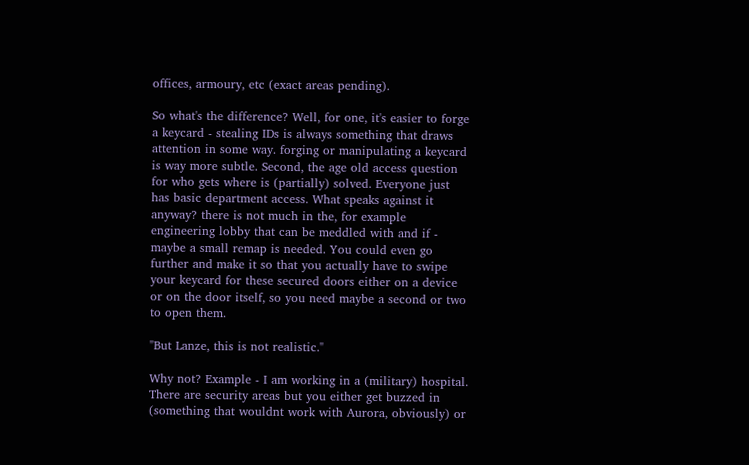offices, armoury, etc (exact areas pending).

So what's the difference? Well, for one, it's easier to forge a keycard - stealing IDs is always something that draws attention in some way. forging or manipulating a keycard is way more subtle. Second, the age old access question for who gets where is (partially) solved. Everyone just has basic department access. What speaks against it anyway? there is not much in the, for example engineering lobby that can be meddled with and if - maybe a small remap is needed. You could even go further and make it so that you actually have to swipe your keycard for these secured doors either on a device or on the door itself, so you need maybe a second or two to open them.

"But Lanze, this is not realistic."

Why not? Example - I am working in a (military) hospital. There are security areas but you either get buzzed in (something that wouldnt work with Aurora, obviously) or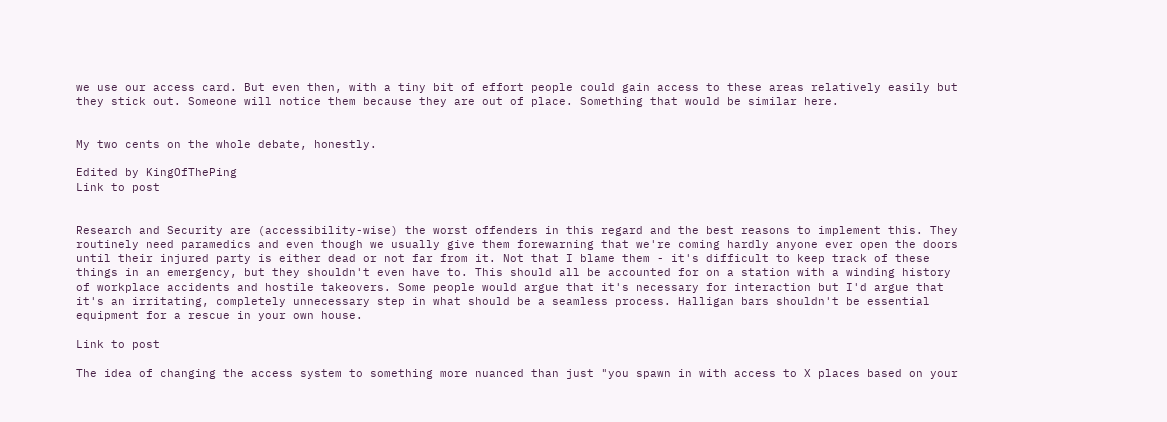we use our access card. But even then, with a tiny bit of effort people could gain access to these areas relatively easily but they stick out. Someone will notice them because they are out of place. Something that would be similar here.


My two cents on the whole debate, honestly.

Edited by KingOfThePing
Link to post


Research and Security are (accessibility-wise) the worst offenders in this regard and the best reasons to implement this. They routinely need paramedics and even though we usually give them forewarning that we're coming hardly anyone ever open the doors until their injured party is either dead or not far from it. Not that I blame them - it's difficult to keep track of these things in an emergency, but they shouldn't even have to. This should all be accounted for on a station with a winding history of workplace accidents and hostile takeovers. Some people would argue that it's necessary for interaction but I'd argue that it's an irritating, completely unnecessary step in what should be a seamless process. Halligan bars shouldn't be essential equipment for a rescue in your own house.

Link to post

The idea of changing the access system to something more nuanced than just "you spawn in with access to X places based on your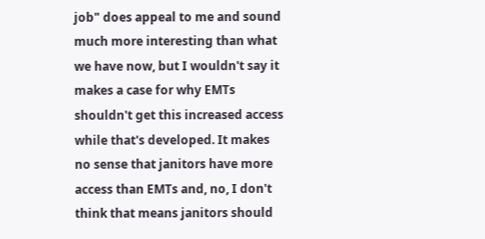job" does appeal to me and sound much more interesting than what we have now, but I wouldn't say it makes a case for why EMTs shouldn't get this increased access while that's developed. It makes no sense that janitors have more access than EMTs and, no, I don't think that means janitors should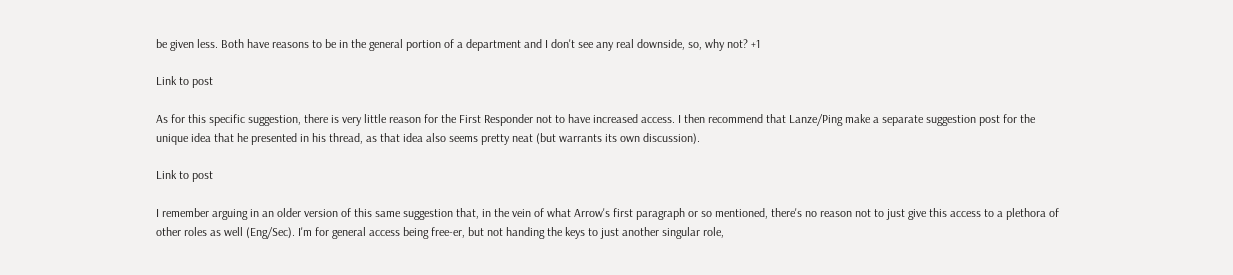be given less. Both have reasons to be in the general portion of a department and I don't see any real downside, so, why not? +1

Link to post

As for this specific suggestion, there is very little reason for the First Responder not to have increased access. I then recommend that Lanze/Ping make a separate suggestion post for the unique idea that he presented in his thread, as that idea also seems pretty neat (but warrants its own discussion).

Link to post

I remember arguing in an older version of this same suggestion that, in the vein of what Arrow's first paragraph or so mentioned, there's no reason not to just give this access to a plethora of other roles as well (Eng/Sec). I'm for general access being free-er, but not handing the keys to just another singular role,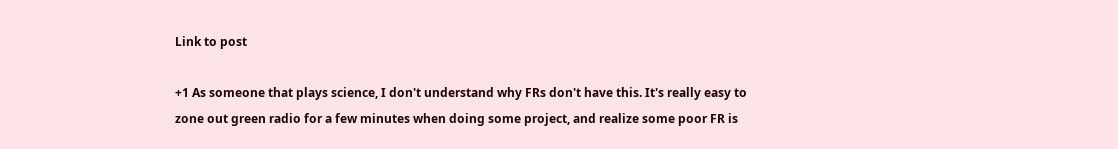Link to post

+1 As someone that plays science, I don't understand why FRs don't have this. It's really easy to zone out green radio for a few minutes when doing some project, and realize some poor FR is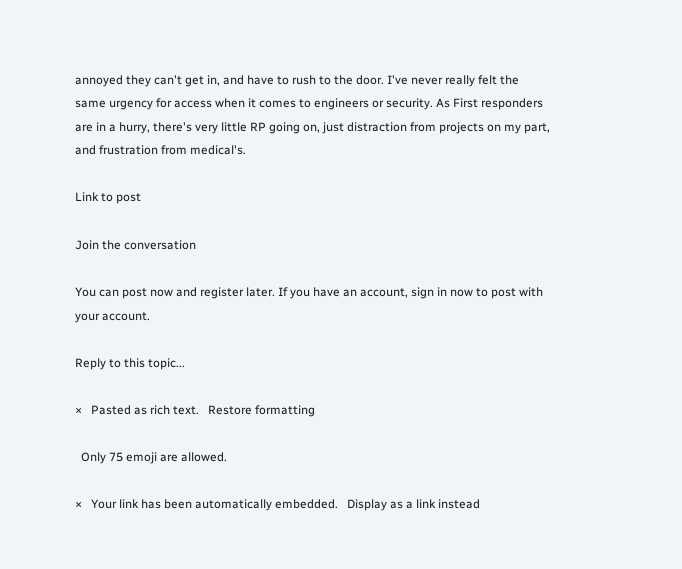annoyed they can't get in, and have to rush to the door. I've never really felt the same urgency for access when it comes to engineers or security. As First responders are in a hurry, there's very little RP going on, just distraction from projects on my part, and frustration from medical's.

Link to post

Join the conversation

You can post now and register later. If you have an account, sign in now to post with your account.

Reply to this topic...

×   Pasted as rich text.   Restore formatting

  Only 75 emoji are allowed.

×   Your link has been automatically embedded.   Display as a link instead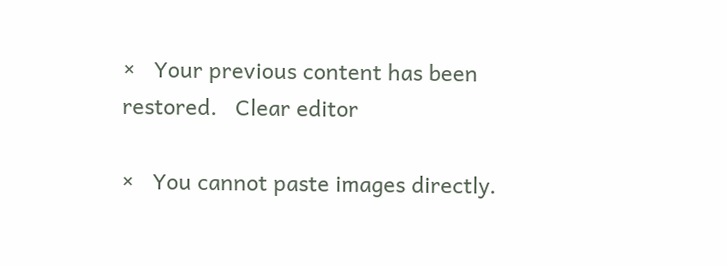×   Your previous content has been restored.   Clear editor

×   You cannot paste images directly.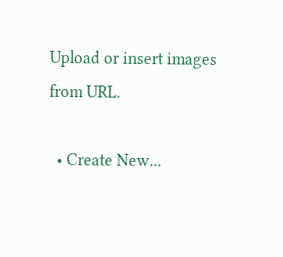Upload or insert images from URL.

  • Create New...